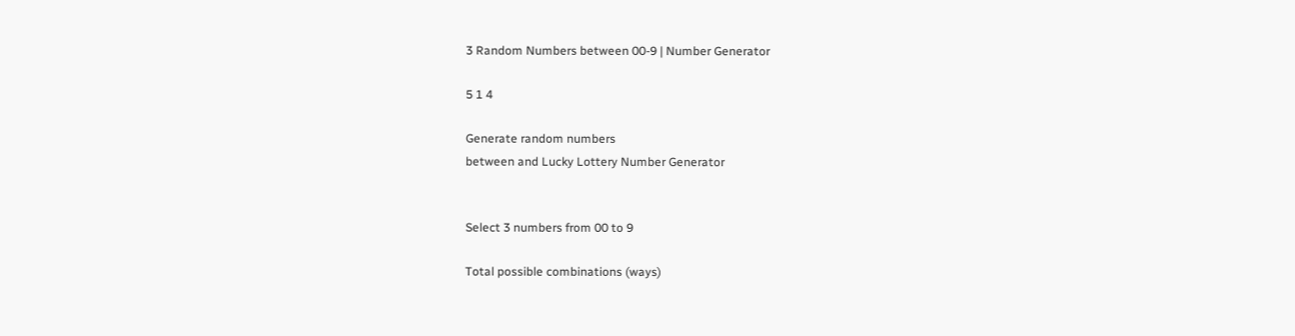3 Random Numbers between 00-9 | Number Generator

5 1 4

Generate random numbers
between and Lucky Lottery Number Generator


Select 3 numbers from 00 to 9

Total possible combinations (ways)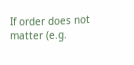If order does not matter (e.g.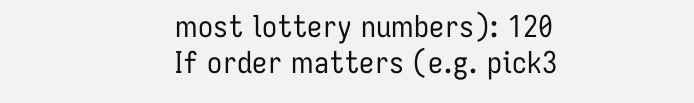most lottery numbers): 120
If order matters (e.g. pick3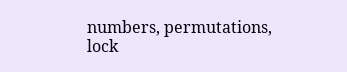numbers, permutations, lock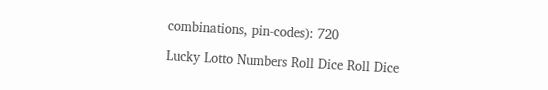combinations, pin-codes): 720

Lucky Lotto Numbers Roll Dice Roll Dice